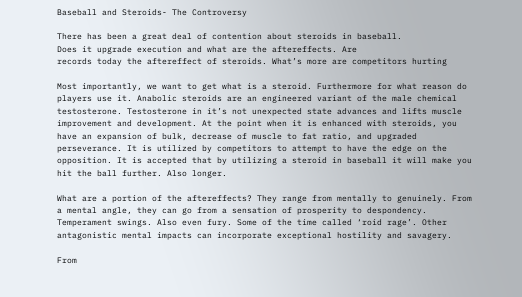Baseball and Steroids- The Controversy

There has been a great deal of contention about steroids in baseball.
Does it upgrade execution and what are the aftereffects. Are
records today the aftereffect of steroids. What’s more are competitors hurting

Most importantly, we want to get what is a steroid. Furthermore for what reason do players use it. Anabolic steroids are an engineered variant of the male chemical testosterone. Testosterone in it’s not unexpected state advances and lifts muscle improvement and development. At the point when it is enhanced with steroids, you have an expansion of bulk, decrease of muscle to fat ratio, and upgraded perseverance. It is utilized by competitors to attempt to have the edge on the opposition. It is accepted that by utilizing a steroid in baseball it will make you hit the ball further. Also longer.

What are a portion of the aftereffects? They range from mentally to genuinely. From a mental angle, they can go from a sensation of prosperity to despondency. Temperament swings. Also even fury. Some of the time called ‘roid rage’. Other antagonistic mental impacts can incorporate exceptional hostility and savagery.

From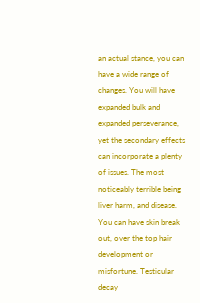an actual stance, you can have a wide range of changes. You will have expanded bulk and expanded perseverance, yet the secondary effects can incorporate a plenty of issues. The most noticeably terrible being liver harm, and disease. You can have skin break out, over the top hair development or misfortune. Testicular decay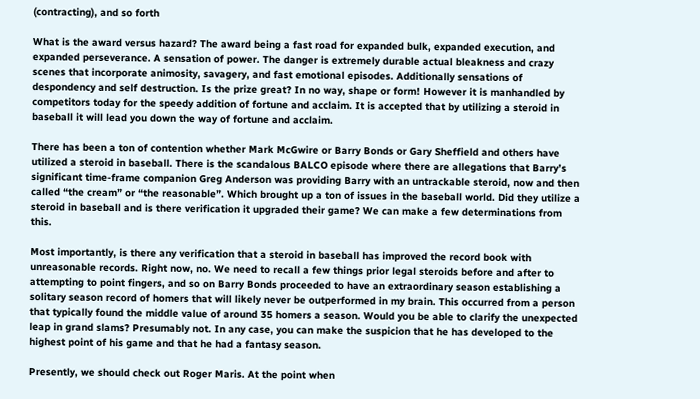(contracting), and so forth

What is the award versus hazard? The award being a fast road for expanded bulk, expanded execution, and expanded perseverance. A sensation of power. The danger is extremely durable actual bleakness and crazy scenes that incorporate animosity, savagery, and fast emotional episodes. Additionally sensations of despondency and self destruction. Is the prize great? In no way, shape or form! However it is manhandled by competitors today for the speedy addition of fortune and acclaim. It is accepted that by utilizing a steroid in baseball it will lead you down the way of fortune and acclaim.

There has been a ton of contention whether Mark McGwire or Barry Bonds or Gary Sheffield and others have utilized a steroid in baseball. There is the scandalous BALCO episode where there are allegations that Barry’s significant time-frame companion Greg Anderson was providing Barry with an untrackable steroid, now and then called “the cream” or “the reasonable”. Which brought up a ton of issues in the baseball world. Did they utilize a steroid in baseball and is there verification it upgraded their game? We can make a few determinations from this.

Most importantly, is there any verification that a steroid in baseball has improved the record book with unreasonable records. Right now, no. We need to recall a few things prior legal steroids before and after to attempting to point fingers, and so on Barry Bonds proceeded to have an extraordinary season establishing a solitary season record of homers that will likely never be outperformed in my brain. This occurred from a person that typically found the middle value of around 35 homers a season. Would you be able to clarify the unexpected leap in grand slams? Presumably not. In any case, you can make the suspicion that he has developed to the highest point of his game and that he had a fantasy season.

Presently, we should check out Roger Maris. At the point when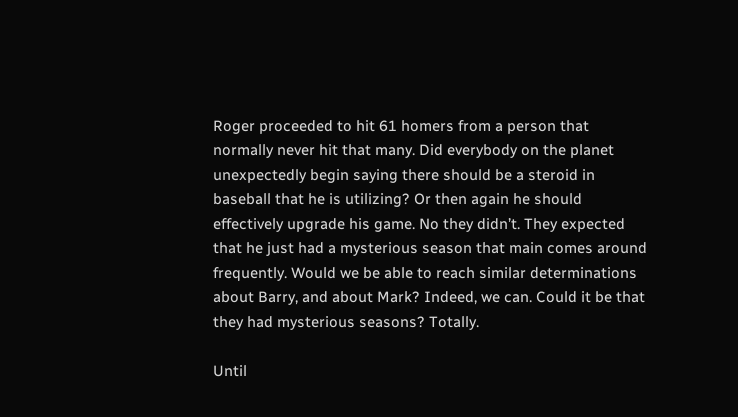Roger proceeded to hit 61 homers from a person that normally never hit that many. Did everybody on the planet unexpectedly begin saying there should be a steroid in baseball that he is utilizing? Or then again he should effectively upgrade his game. No they didn’t. They expected that he just had a mysterious season that main comes around frequently. Would we be able to reach similar determinations about Barry, and about Mark? Indeed, we can. Could it be that they had mysterious seasons? Totally.

Until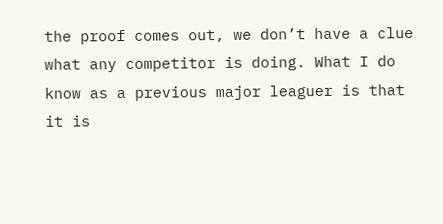the proof comes out, we don’t have a clue what any competitor is doing. What I do know as a previous major leaguer is that it is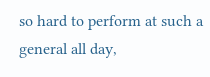so hard to perform at such a general all day,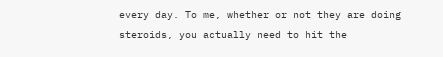every day. To me, whether or not they are doing steroids, you actually need to hit the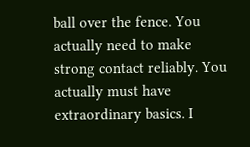ball over the fence. You actually need to make strong contact reliably. You actually must have extraordinary basics. I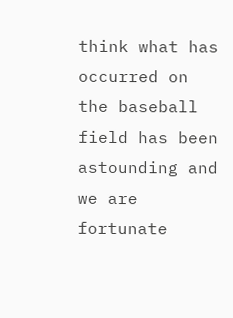think what has occurred on the baseball field has been astounding and we are fortunate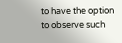to have the option to observe such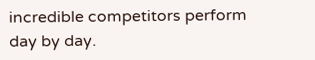incredible competitors perform day by day.